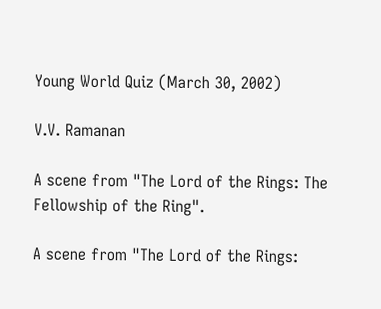Young World Quiz (March 30, 2002)

V.V. Ramanan

A scene from "The Lord of the Rings: The Fellowship of the Ring".

A scene from "The Lord of the Rings: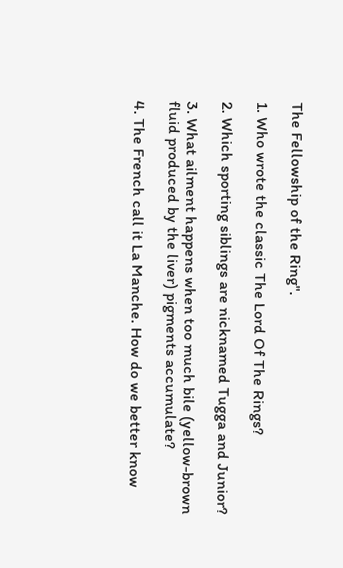The Fellowship of the Ring".

1. Who wrote the classic The Lord Of The Rings?

2. Which sporting siblings are nicknamed Tugga and Junior?

3. What ailment happens when too much bile (yellow-brown fluid produced by the liver) pigments accumulate?

4. The French call it La Manche. How do we better know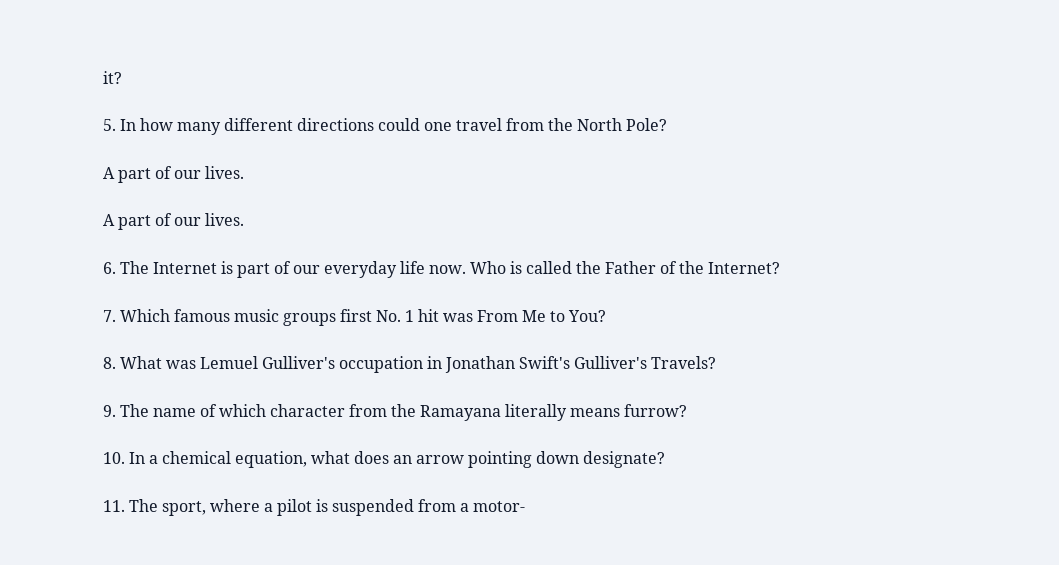it?

5. In how many different directions could one travel from the North Pole?

A part of our lives.

A part of our lives.

6. The Internet is part of our everyday life now. Who is called the Father of the Internet?

7. Which famous music groups first No. 1 hit was From Me to You?

8. What was Lemuel Gulliver's occupation in Jonathan Swift's Gulliver's Travels?

9. The name of which character from the Ramayana literally means furrow?

10. In a chemical equation, what does an arrow pointing down designate?

11. The sport, where a pilot is suspended from a motor-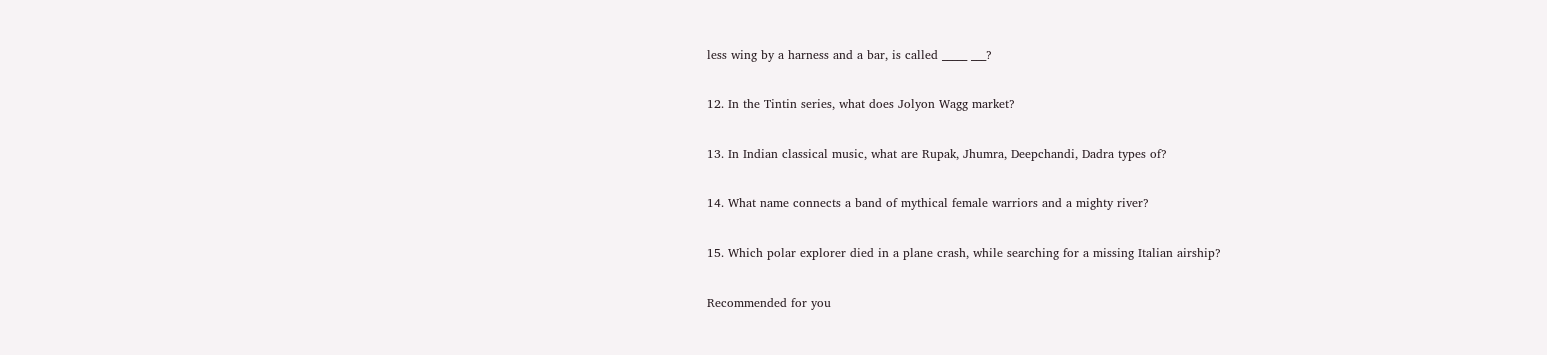less wing by a harness and a bar, is called _____ ___?

12. In the Tintin series, what does Jolyon Wagg market?

13. In Indian classical music, what are Rupak, Jhumra, Deepchandi, Dadra types of?

14. What name connects a band of mythical female warriors and a mighty river?

15. Which polar explorer died in a plane crash, while searching for a missing Italian airship?

Recommended for you